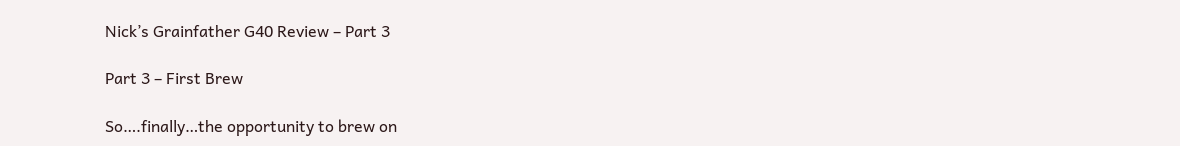Nick’s Grainfather G40 Review – Part 3

Part 3 – First Brew

So….finally…the opportunity to brew on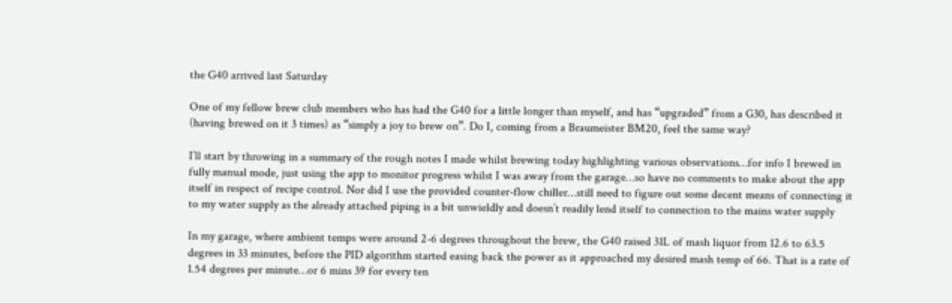the G40 arrived last Saturday

One of my fellow brew club members who has had the G40 for a little longer than myself, and has “upgraded” from a G30, has described it (having brewed on it 3 times) as “simply a joy to brew on”. Do I, coming from a Braumeister BM20, feel the same way?

I’ll start by throwing in a summary of the rough notes I made whilst brewing today highlighting various observations…for info I brewed in fully manual mode, just using the app to monitor progress whilst I was away from the garage…so have no comments to make about the app itself in respect of recipe control. Nor did I use the provided counter-flow chiller…still need to figure out some decent means of connecting it to my water supply as the already attached piping is a bit unwieldly and doesn’t readily lend itself to connection to the mains water supply

In my garage, where ambient temps were around 2-6 degrees throughout the brew, the G40 raised 31L of mash liquor from 12.6 to 63.5 degrees in 33 minutes, before the PID algorithm started easing back the power as it approached my desired mash temp of 66. That is a rate of 1.54 degrees per minute…or 6 mins 39 for every ten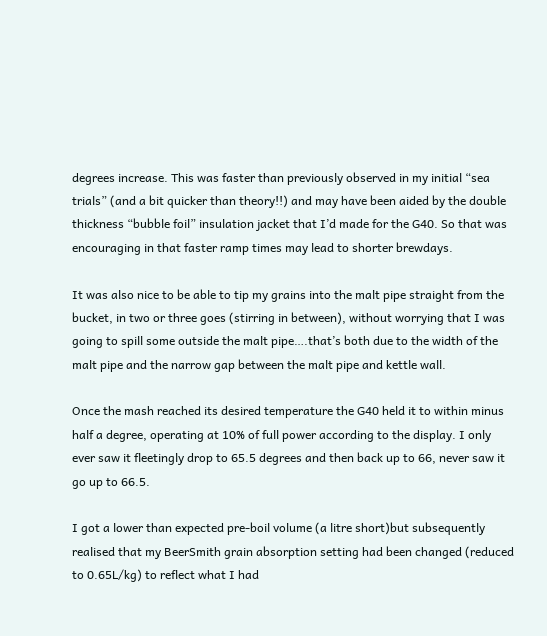degrees increase. This was faster than previously observed in my initial “sea trials” (and a bit quicker than theory!!) and may have been aided by the double thickness “bubble foil” insulation jacket that I’d made for the G40. So that was encouraging in that faster ramp times may lead to shorter brewdays.

It was also nice to be able to tip my grains into the malt pipe straight from the bucket, in two or three goes (stirring in between), without worrying that I was going to spill some outside the malt pipe….that’s both due to the width of the malt pipe and the narrow gap between the malt pipe and kettle wall.

Once the mash reached its desired temperature the G40 held it to within minus half a degree, operating at 10% of full power according to the display. I only ever saw it fleetingly drop to 65.5 degrees and then back up to 66, never saw it go up to 66.5.

I got a lower than expected pre-boil volume (a litre short)but subsequently realised that my BeerSmith grain absorption setting had been changed (reduced to 0.65L/kg) to reflect what I had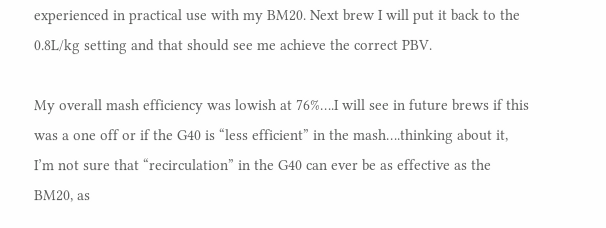experienced in practical use with my BM20. Next brew I will put it back to the 0.8L/kg setting and that should see me achieve the correct PBV.

My overall mash efficiency was lowish at 76%….I will see in future brews if this was a one off or if the G40 is “less efficient” in the mash….thinking about it, I’m not sure that “recirculation” in the G40 can ever be as effective as the BM20, as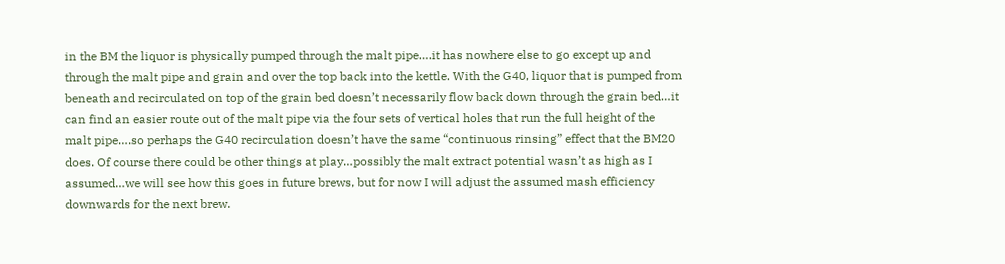in the BM the liquor is physically pumped through the malt pipe….it has nowhere else to go except up and through the malt pipe and grain and over the top back into the kettle. With the G40, liquor that is pumped from beneath and recirculated on top of the grain bed doesn’t necessarily flow back down through the grain bed…it can find an easier route out of the malt pipe via the four sets of vertical holes that run the full height of the malt pipe….so perhaps the G40 recirculation doesn’t have the same “continuous rinsing” effect that the BM20 does. Of course there could be other things at play…possibly the malt extract potential wasn’t as high as I assumed…we will see how this goes in future brews, but for now I will adjust the assumed mash efficiency downwards for the next brew.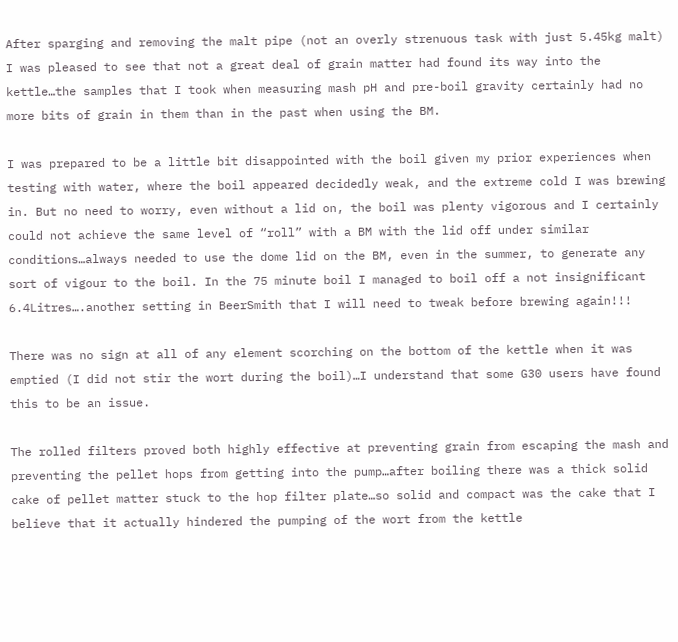After sparging and removing the malt pipe (not an overly strenuous task with just 5.45kg malt) I was pleased to see that not a great deal of grain matter had found its way into the kettle…the samples that I took when measuring mash pH and pre-boil gravity certainly had no more bits of grain in them than in the past when using the BM.

I was prepared to be a little bit disappointed with the boil given my prior experiences when testing with water, where the boil appeared decidedly weak, and the extreme cold I was brewing in. But no need to worry, even without a lid on, the boil was plenty vigorous and I certainly could not achieve the same level of “roll” with a BM with the lid off under similar conditions…always needed to use the dome lid on the BM, even in the summer, to generate any sort of vigour to the boil. In the 75 minute boil I managed to boil off a not insignificant 6.4Litres….another setting in BeerSmith that I will need to tweak before brewing again!!!

There was no sign at all of any element scorching on the bottom of the kettle when it was emptied (I did not stir the wort during the boil)…I understand that some G30 users have found this to be an issue.

The rolled filters proved both highly effective at preventing grain from escaping the mash and preventing the pellet hops from getting into the pump…after boiling there was a thick solid cake of pellet matter stuck to the hop filter plate…so solid and compact was the cake that I believe that it actually hindered the pumping of the wort from the kettle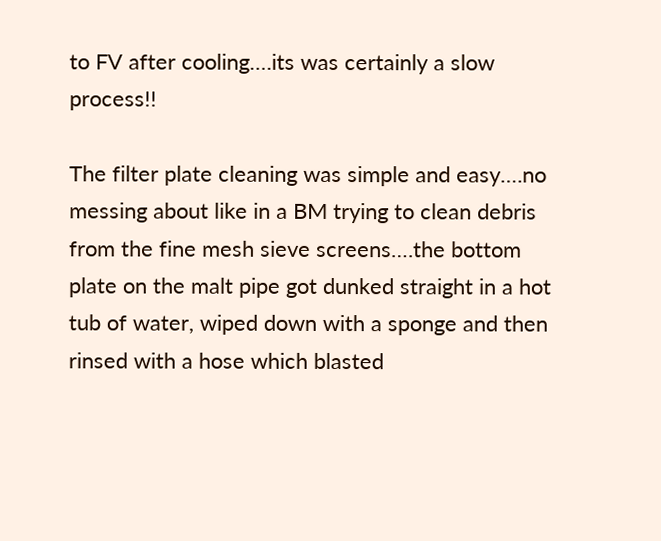to FV after cooling….its was certainly a slow process!!

The filter plate cleaning was simple and easy….no messing about like in a BM trying to clean debris from the fine mesh sieve screens….the bottom plate on the malt pipe got dunked straight in a hot tub of water, wiped down with a sponge and then rinsed with a hose which blasted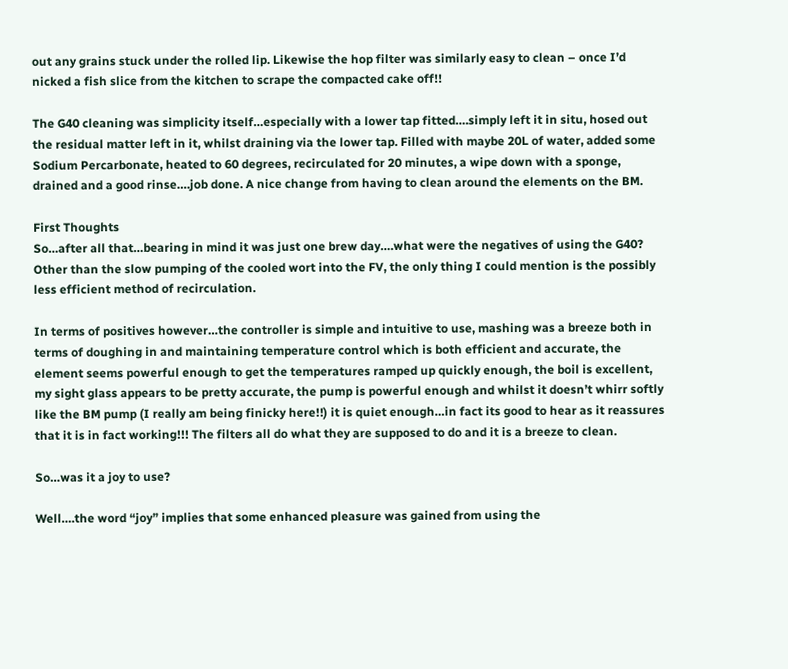out any grains stuck under the rolled lip. Likewise the hop filter was similarly easy to clean – once I’d nicked a fish slice from the kitchen to scrape the compacted cake off!!

The G40 cleaning was simplicity itself…especially with a lower tap fitted….simply left it in situ, hosed out the residual matter left in it, whilst draining via the lower tap. Filled with maybe 20L of water, added some Sodium Percarbonate, heated to 60 degrees, recirculated for 20 minutes, a wipe down with a sponge, drained and a good rinse….job done. A nice change from having to clean around the elements on the BM.

First Thoughts
So…after all that…bearing in mind it was just one brew day….what were the negatives of using the G40? Other than the slow pumping of the cooled wort into the FV, the only thing I could mention is the possibly less efficient method of recirculation.

In terms of positives however…the controller is simple and intuitive to use, mashing was a breeze both in terms of doughing in and maintaining temperature control which is both efficient and accurate, the element seems powerful enough to get the temperatures ramped up quickly enough, the boil is excellent, my sight glass appears to be pretty accurate, the pump is powerful enough and whilst it doesn’t whirr softly like the BM pump (I really am being finicky here!!) it is quiet enough…in fact its good to hear as it reassures that it is in fact working!!! The filters all do what they are supposed to do and it is a breeze to clean.

So…was it a joy to use?

Well….the word “joy” implies that some enhanced pleasure was gained from using the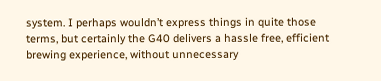system. I perhaps wouldn’t express things in quite those terms, but certainly the G40 delivers a hassle free, efficient brewing experience, without unnecessary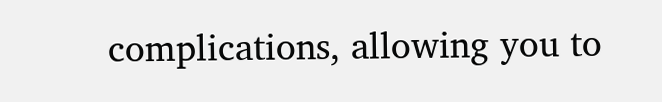complications, allowing you to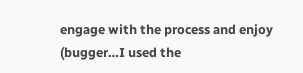engage with the process and enjoy (bugger…I used the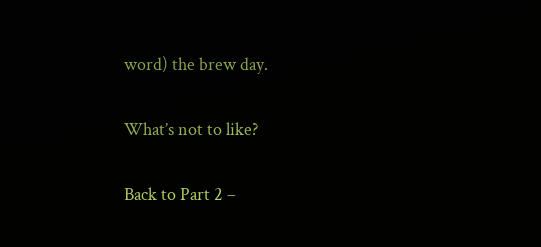word) the brew day.

What’s not to like?

Back to Part 2 –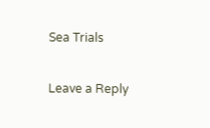Sea Trials

Leave a Reply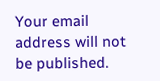Your email address will not be published.